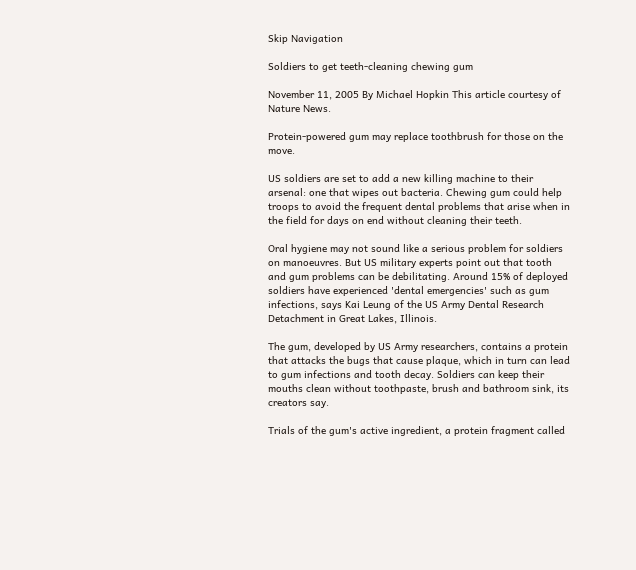Skip Navigation

Soldiers to get teeth-cleaning chewing gum

November 11, 2005 By Michael Hopkin This article courtesy of Nature News.

Protein-powered gum may replace toothbrush for those on the move.

US soldiers are set to add a new killing machine to their arsenal: one that wipes out bacteria. Chewing gum could help troops to avoid the frequent dental problems that arise when in the field for days on end without cleaning their teeth.

Oral hygiene may not sound like a serious problem for soldiers on manoeuvres. But US military experts point out that tooth and gum problems can be debilitating. Around 15% of deployed soldiers have experienced 'dental emergencies' such as gum infections, says Kai Leung of the US Army Dental Research Detachment in Great Lakes, Illinois.

The gum, developed by US Army researchers, contains a protein that attacks the bugs that cause plaque, which in turn can lead to gum infections and tooth decay. Soldiers can keep their mouths clean without toothpaste, brush and bathroom sink, its creators say.

Trials of the gum's active ingredient, a protein fragment called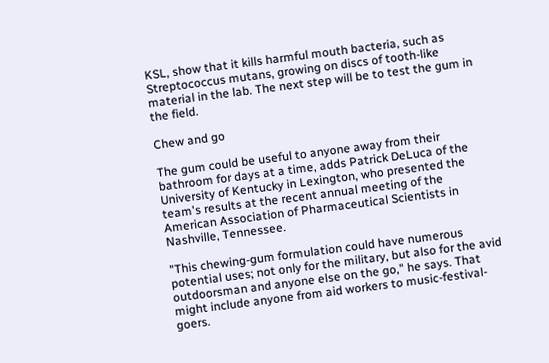KSL, show that it kills harmful mouth bacteria, such as Streptococcus mutans, growing on discs of tooth-like material in the lab. The next step will be to test the gum in the field.

Chew and go

The gum could be useful to anyone away from their bathroom for days at a time, adds Patrick DeLuca of the University of Kentucky in Lexington, who presented the team's results at the recent annual meeting of the American Association of Pharmaceutical Scientists in Nashville, Tennessee.

"This chewing-gum formulation could have numerous potential uses; not only for the military, but also for the avid outdoorsman and anyone else on the go," he says. That might include anyone from aid workers to music-festival-goers.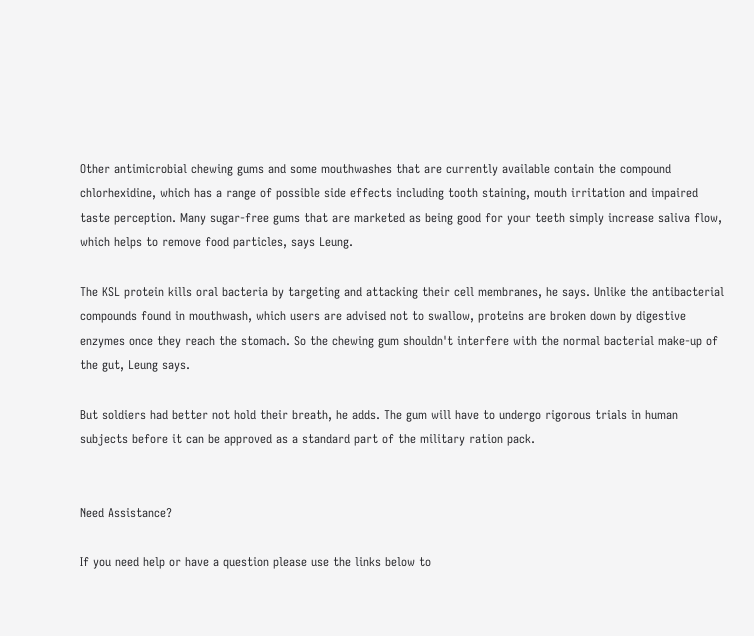Other antimicrobial chewing gums and some mouthwashes that are currently available contain the compound chlorhexidine, which has a range of possible side effects including tooth staining, mouth irritation and impaired taste perception. Many sugar-free gums that are marketed as being good for your teeth simply increase saliva flow, which helps to remove food particles, says Leung.

The KSL protein kills oral bacteria by targeting and attacking their cell membranes, he says. Unlike the antibacterial compounds found in mouthwash, which users are advised not to swallow, proteins are broken down by digestive enzymes once they reach the stomach. So the chewing gum shouldn't interfere with the normal bacterial make-up of the gut, Leung says.

But soldiers had better not hold their breath, he adds. The gum will have to undergo rigorous trials in human subjects before it can be approved as a standard part of the military ration pack.


Need Assistance?

If you need help or have a question please use the links below to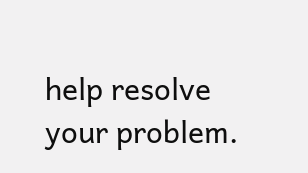help resolve your problem.